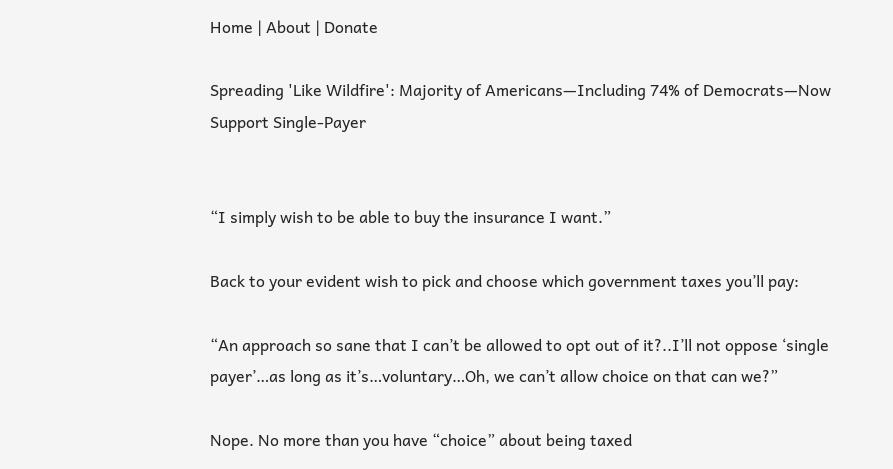Home | About | Donate

Spreading 'Like Wildfire': Majority of Americans—Including 74% of Democrats—Now Support Single-Payer


“I simply wish to be able to buy the insurance I want.”

Back to your evident wish to pick and choose which government taxes you’ll pay:

“An approach so sane that I can’t be allowed to opt out of it?..I’ll not oppose ‘single payer’…as long as it’s…voluntary…Oh, we can’t allow choice on that can we?”

Nope. No more than you have “choice” about being taxed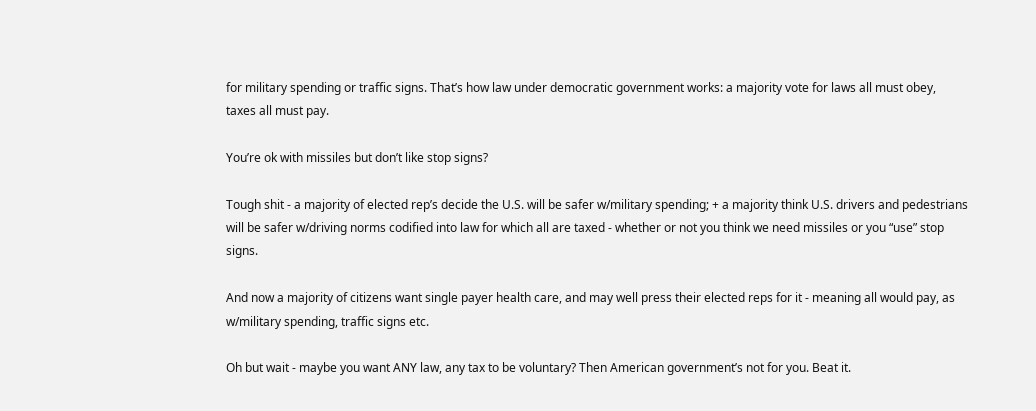for military spending or traffic signs. That’s how law under democratic government works: a majority vote for laws all must obey, taxes all must pay.

You’re ok with missiles but don’t like stop signs?

Tough shit - a majority of elected rep’s decide the U.S. will be safer w/military spending; + a majority think U.S. drivers and pedestrians will be safer w/driving norms codified into law for which all are taxed - whether or not you think we need missiles or you “use” stop signs.

And now a majority of citizens want single payer health care, and may well press their elected reps for it - meaning all would pay, as w/military spending, traffic signs etc.

Oh but wait - maybe you want ANY law, any tax to be voluntary? Then American government’s not for you. Beat it.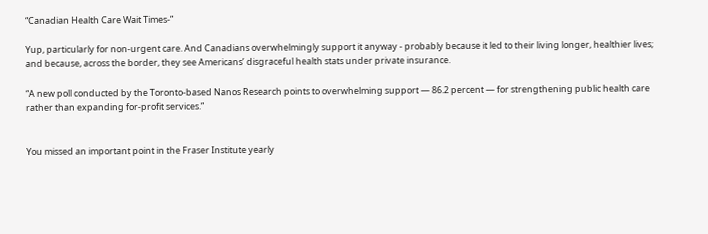“Canadian Health Care Wait Times-”

Yup, particularly for non-urgent care. And Canadians overwhelmingly support it anyway - probably because it led to their living longer, healthier lives; and because, across the border, they see Americans’ disgraceful health stats under private insurance.

“A new poll conducted by the Toronto-based Nanos Research points to overwhelming support — 86.2 percent — for strengthening public health care rather than expanding for-profit services.”


You missed an important point in the Fraser Institute yearly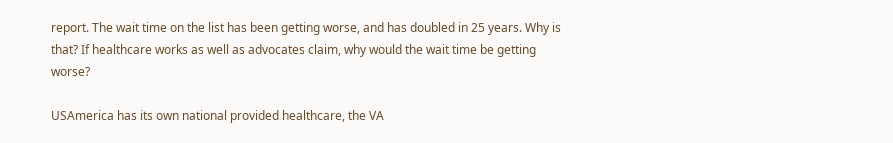report. The wait time on the list has been getting worse, and has doubled in 25 years. Why is that? If healthcare works as well as advocates claim, why would the wait time be getting worse?

USAmerica has its own national provided healthcare, the VA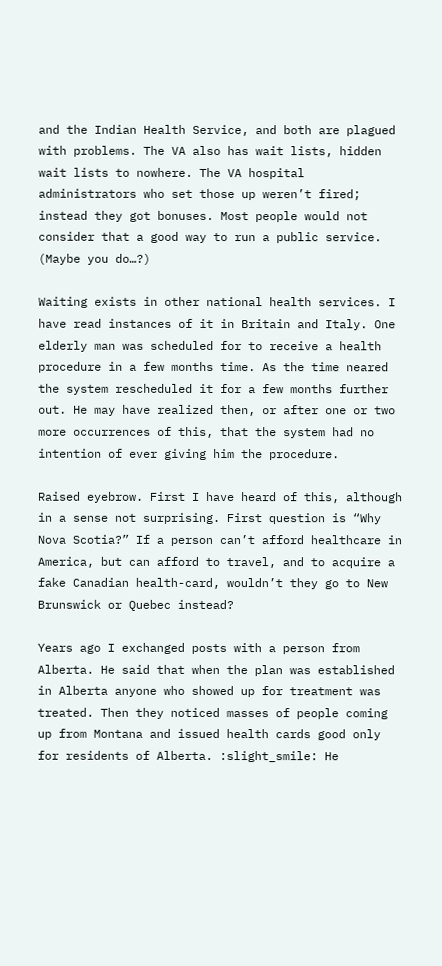and the Indian Health Service, and both are plagued with problems. The VA also has wait lists, hidden wait lists to nowhere. The VA hospital administrators who set those up weren’t fired; instead they got bonuses. Most people would not consider that a good way to run a public service. (Maybe you do…?)

Waiting exists in other national health services. I have read instances of it in Britain and Italy. One elderly man was scheduled for to receive a health procedure in a few months time. As the time neared the system rescheduled it for a few months further out. He may have realized then, or after one or two more occurrences of this, that the system had no intention of ever giving him the procedure.

Raised eyebrow. First I have heard of this, although in a sense not surprising. First question is “Why Nova Scotia?” If a person can’t afford healthcare in America, but can afford to travel, and to acquire a fake Canadian health-card, wouldn’t they go to New Brunswick or Quebec instead?

Years ago I exchanged posts with a person from Alberta. He said that when the plan was established in Alberta anyone who showed up for treatment was treated. Then they noticed masses of people coming up from Montana and issued health cards good only for residents of Alberta. :slight_smile: He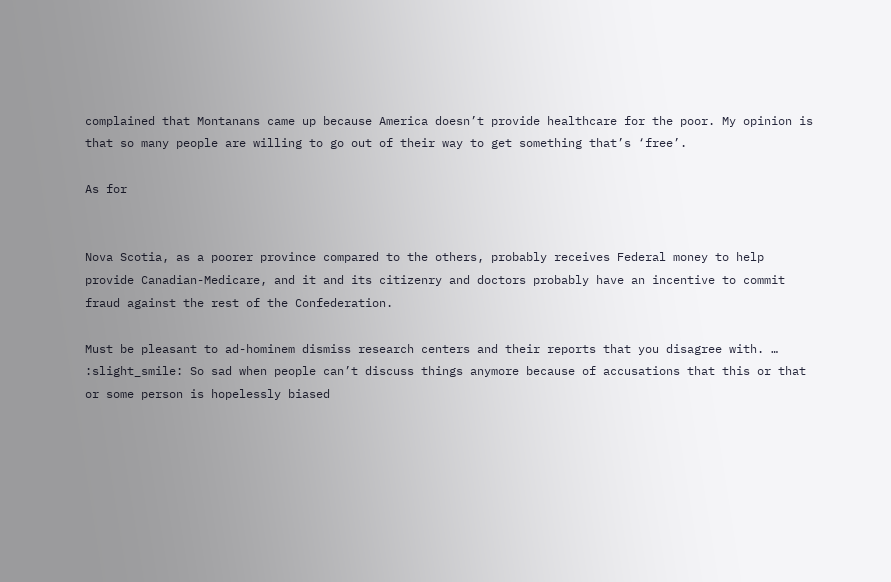complained that Montanans came up because America doesn’t provide healthcare for the poor. My opinion is that so many people are willing to go out of their way to get something that’s ‘free’.

As for


Nova Scotia, as a poorer province compared to the others, probably receives Federal money to help provide Canadian-Medicare, and it and its citizenry and doctors probably have an incentive to commit fraud against the rest of the Confederation.

Must be pleasant to ad-hominem dismiss research centers and their reports that you disagree with. … :slight_smile: So sad when people can’t discuss things anymore because of accusations that this or that or some person is hopelessly biased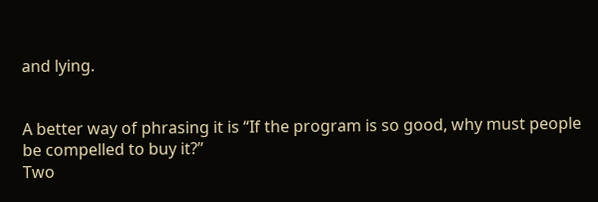and lying.


A better way of phrasing it is “If the program is so good, why must people be compelled to buy it?”
Two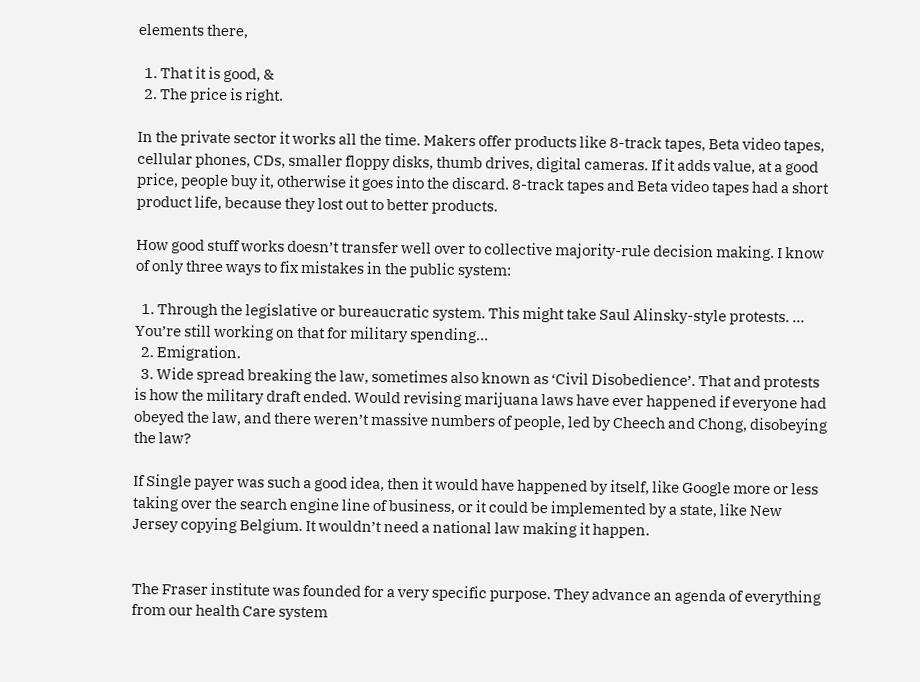elements there,

  1. That it is good, &
  2. The price is right.

In the private sector it works all the time. Makers offer products like 8-track tapes, Beta video tapes, cellular phones, CDs, smaller floppy disks, thumb drives, digital cameras. If it adds value, at a good price, people buy it, otherwise it goes into the discard. 8-track tapes and Beta video tapes had a short product life, because they lost out to better products.

How good stuff works doesn’t transfer well over to collective majority-rule decision making. I know of only three ways to fix mistakes in the public system:

  1. Through the legislative or bureaucratic system. This might take Saul Alinsky-style protests. … You’re still working on that for military spending…
  2. Emigration.
  3. Wide spread breaking the law, sometimes also known as ‘Civil Disobedience’. That and protests is how the military draft ended. Would revising marijuana laws have ever happened if everyone had obeyed the law, and there weren’t massive numbers of people, led by Cheech and Chong, disobeying the law?

If Single payer was such a good idea, then it would have happened by itself, like Google more or less taking over the search engine line of business, or it could be implemented by a state, like New Jersey copying Belgium. It wouldn’t need a national law making it happen.


The Fraser institute was founded for a very specific purpose. They advance an agenda of everything from our health Care system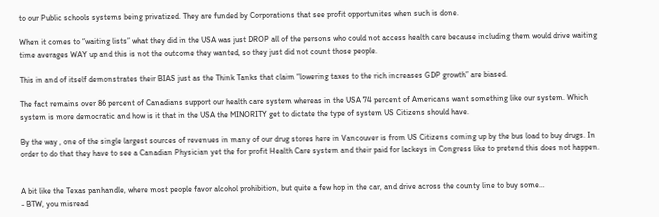to our Public schools systems being privatized. They are funded by Corporations that see profit opportunites when such is done.

When it comes to “waiting lists” what they did in the USA was just DROP all of the persons who could not access health care because including them would drive waiting time averages WAY up and this is not the outcome they wanted, so they just did not count those people.

This in and of itself demonstrates their BIAS just as the Think Tanks that claim “lowering taxes to the rich increases GDP growth” are biased.

The fact remains over 86 percent of Canadians support our health care system whereas in the USA 74 percent of Americans want something like our system. Which system is more democratic and how is it that in the USA the MINORITY get to dictate the type of system US Citizens should have.

By the way , one of the single largest sources of revenues in many of our drug stores here in Vancouver is from US Citizens coming up by the bus load to buy drugs. In order to do that they have to see a Canadian Physician yet the for profit Health Care system and their paid for lackeys in Congress like to pretend this does not happen.


A bit like the Texas panhandle, where most people favor alcohol prohibition, but quite a few hop in the car, and drive across the county line to buy some…
- BTW, you misread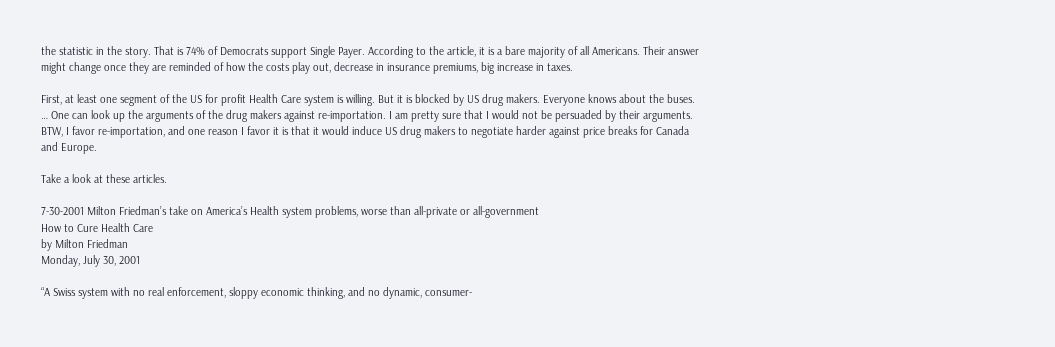the statistic in the story. That is 74% of Democrats support Single Payer. According to the article, it is a bare majority of all Americans. Their answer might change once they are reminded of how the costs play out, decrease in insurance premiums, big increase in taxes.

First, at least one segment of the US for profit Health Care system is willing. But it is blocked by US drug makers. Everyone knows about the buses. … One can look up the arguments of the drug makers against re-importation. I am pretty sure that I would not be persuaded by their arguments. BTW, I favor re-importation, and one reason I favor it is that it would induce US drug makers to negotiate harder against price breaks for Canada and Europe.

Take a look at these articles.

7-30-2001 Milton Friedman’s take on America’s Health system problems, worse than all-private or all-government
How to Cure Health Care
by Milton Friedman
Monday, July 30, 2001

“A Swiss system with no real enforcement, sloppy economic thinking, and no dynamic, consumer-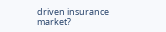driven insurance market?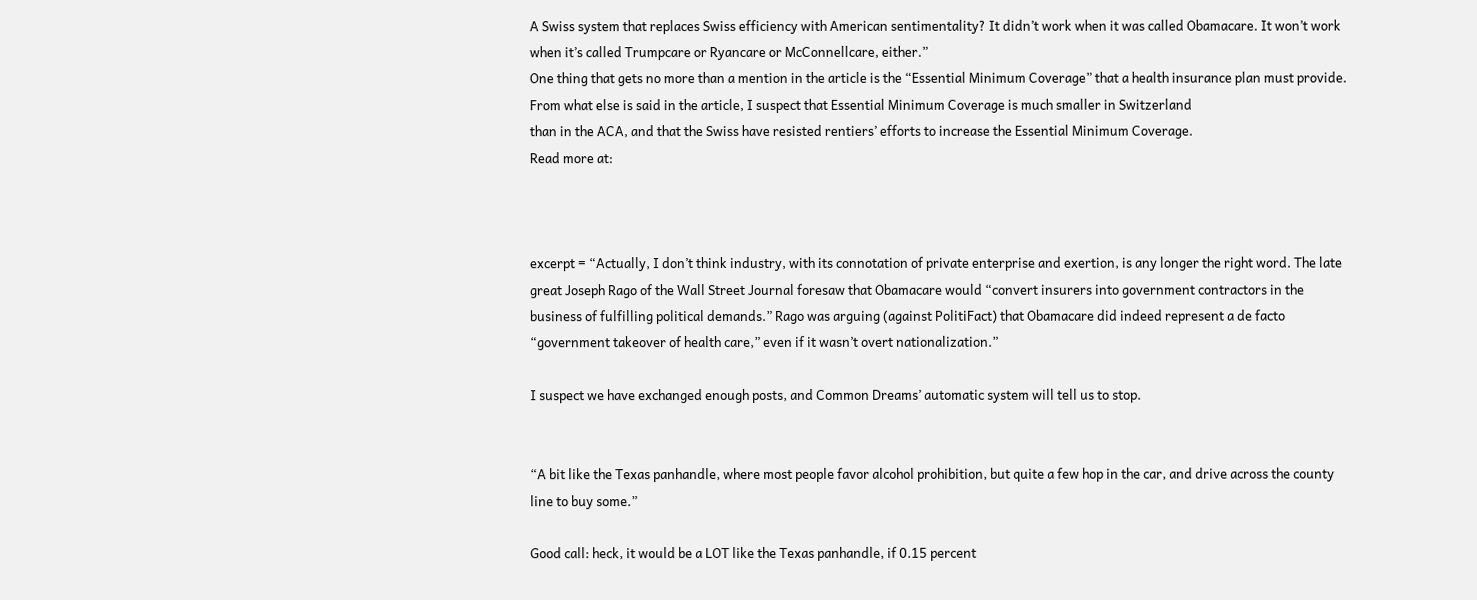A Swiss system that replaces Swiss efficiency with American sentimentality? It didn’t work when it was called Obamacare. It won’t work when it’s called Trumpcare or Ryancare or McConnellcare, either.”
One thing that gets no more than a mention in the article is the “Essential Minimum Coverage” that a health insurance plan must provide. From what else is said in the article, I suspect that Essential Minimum Coverage is much smaller in Switzerland
than in the ACA, and that the Swiss have resisted rentiers’ efforts to increase the Essential Minimum Coverage.
Read more at:



excerpt = “Actually, I don’t think industry, with its connotation of private enterprise and exertion, is any longer the right word. The late great Joseph Rago of the Wall Street Journal foresaw that Obamacare would “convert insurers into government contractors in the business of fulfilling political demands.” Rago was arguing (against PolitiFact) that Obamacare did indeed represent a de facto “government takeover of health care,” even if it wasn’t overt nationalization.”

I suspect we have exchanged enough posts, and Common Dreams’ automatic system will tell us to stop.


“A bit like the Texas panhandle, where most people favor alcohol prohibition, but quite a few hop in the car, and drive across the county line to buy some.”

Good call: heck, it would be a LOT like the Texas panhandle, if 0.15 percent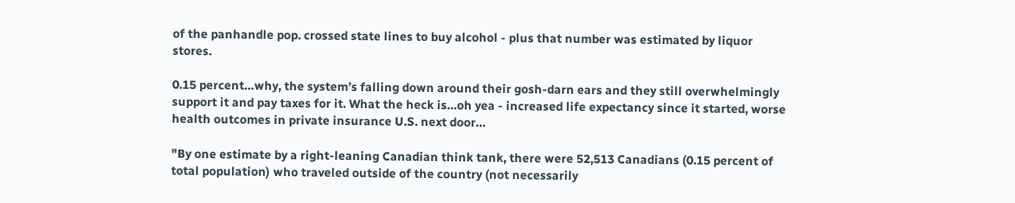of the panhandle pop. crossed state lines to buy alcohol - plus that number was estimated by liquor stores.

0.15 percent…why, the system’s falling down around their gosh-darn ears and they still overwhelmingly support it and pay taxes for it. What the heck is…oh yea - increased life expectancy since it started, worse health outcomes in private insurance U.S. next door…

"By one estimate by a right-leaning Canadian think tank, there were 52,513 Canadians (0.15 percent of total population) who traveled outside of the country (not necessarily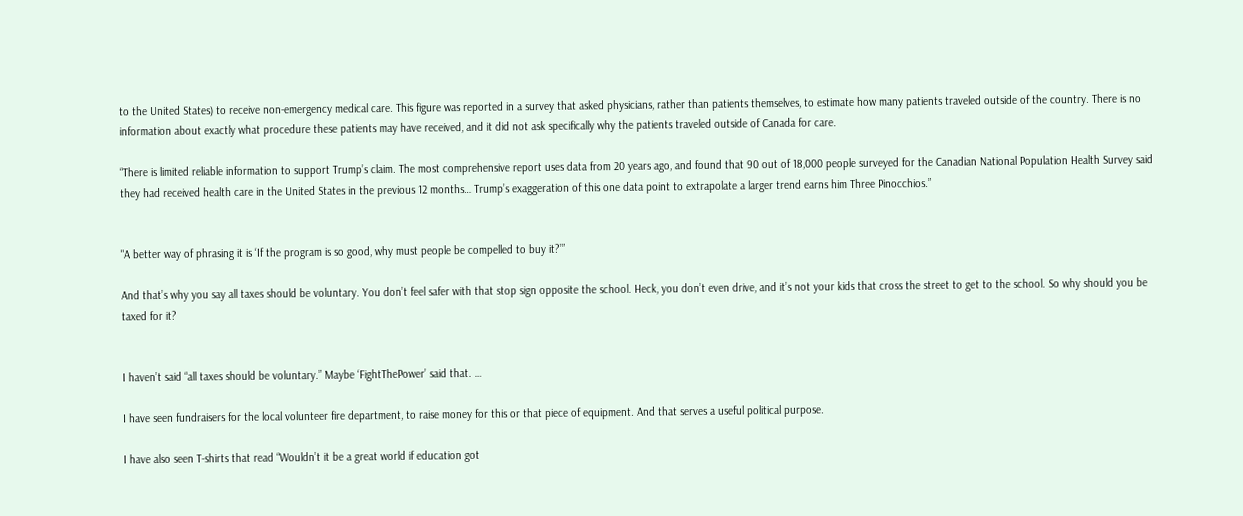to the United States) to receive non-emergency medical care. This figure was reported in a survey that asked physicians, rather than patients themselves, to estimate how many patients traveled outside of the country. There is no information about exactly what procedure these patients may have received, and it did not ask specifically why the patients traveled outside of Canada for care.

“There is limited reliable information to support Trump’s claim. The most comprehensive report uses data from 20 years ago, and found that 90 out of 18,000 people surveyed for the Canadian National Population Health Survey said they had received health care in the United States in the previous 12 months… Trump’s exaggeration of this one data point to extrapolate a larger trend earns him Three Pinocchios.”


"A better way of phrasing it is ‘If the program is so good, why must people be compelled to buy it?’”

And that’s why you say all taxes should be voluntary. You don’t feel safer with that stop sign opposite the school. Heck, you don’t even drive, and it’s not your kids that cross the street to get to the school. So why should you be taxed for it?


I haven’t said “all taxes should be voluntary.” Maybe ‘FightThePower’ said that. …

I have seen fundraisers for the local volunteer fire department, to raise money for this or that piece of equipment. And that serves a useful political purpose.

I have also seen T-shirts that read “Wouldn’t it be a great world if education got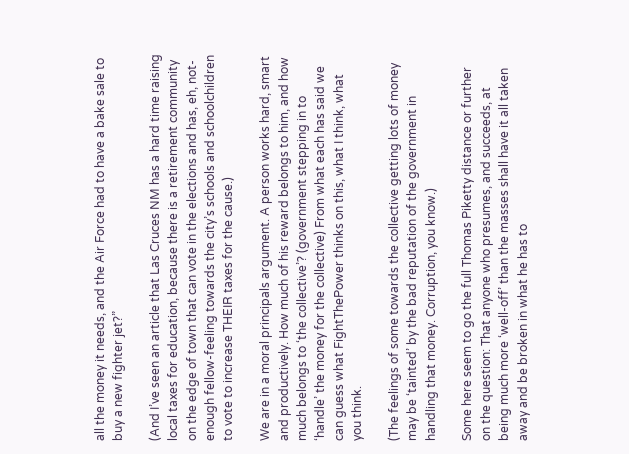all the money it needs, and the Air Force had to have a bake sale to buy a new fighter jet?”

(And I’ve seen an article that Las Cruces NM has a hard time raising local taxes for education, because there is a retirement community on the edge of town that can vote in the elections and has, eh, not-enough fellow-feeling towards the city’s schools and schoolchildren to vote to increase THEIR taxes for the cause.)

We are in a moral principals argument. A person works hard, smart and productively. How much of his reward belongs to him, and how much belongs to ‘the collective’? (government stepping in to ‘handle’ the money for the collective) From what each has said we can guess what FightThePower thinks on this, what I think, what you think.

(The feelings of some towards the collective getting lots of money may be ‘tainted’ by the bad reputation of the government in handling that money. Corruption, you know.)

Some here seem to go the full Thomas Piketty distance or further on the question: That anyone who presumes, and succeeds, at being much more ‘well-off’ than the masses shall have it all taken away and be broken in what he has to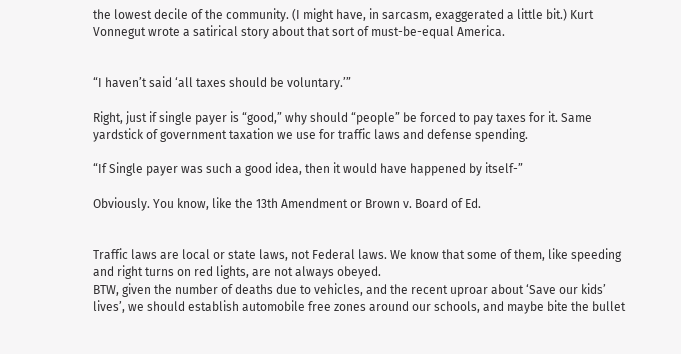the lowest decile of the community. (I might have, in sarcasm, exaggerated a little bit.) Kurt Vonnegut wrote a satirical story about that sort of must-be-equal America.


“I haven’t said ‘all taxes should be voluntary.’”

Right, just if single payer is “good,” why should “people” be forced to pay taxes for it. Same yardstick of government taxation we use for traffic laws and defense spending.

“If Single payer was such a good idea, then it would have happened by itself-”

Obviously. You know, like the 13th Amendment or Brown v. Board of Ed.


Traffic laws are local or state laws, not Federal laws. We know that some of them, like speeding and right turns on red lights, are not always obeyed.
BTW, given the number of deaths due to vehicles, and the recent uproar about ‘Save our kids’ lives’, we should establish automobile free zones around our schools, and maybe bite the bullet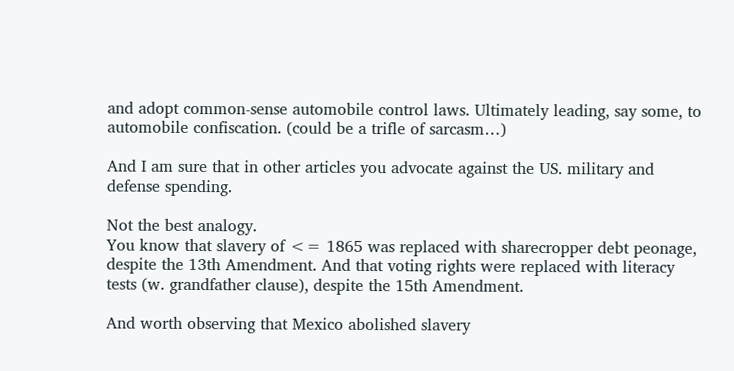and adopt common-sense automobile control laws. Ultimately leading, say some, to automobile confiscation. (could be a trifle of sarcasm…)

And I am sure that in other articles you advocate against the US. military and defense spending.

Not the best analogy.
You know that slavery of <= 1865 was replaced with sharecropper debt peonage, despite the 13th Amendment. And that voting rights were replaced with literacy tests (w. grandfather clause), despite the 15th Amendment.

And worth observing that Mexico abolished slavery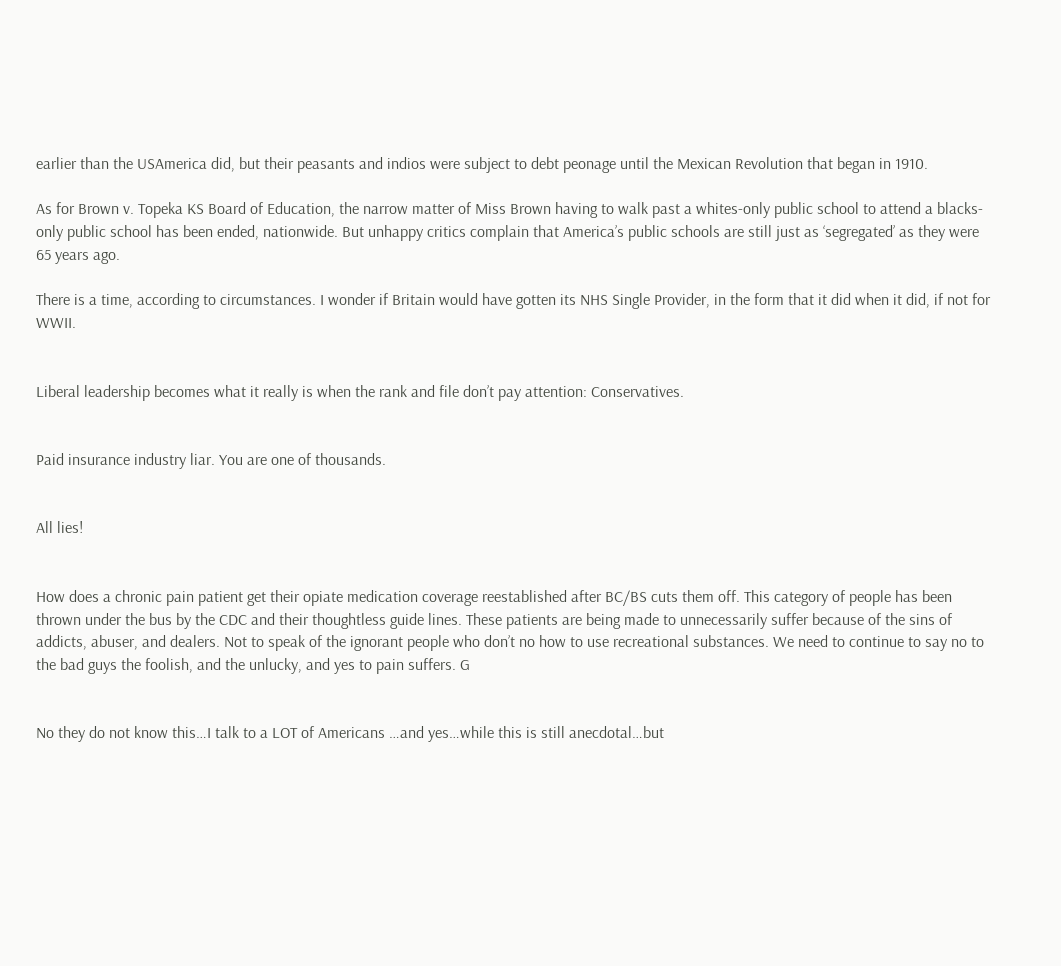earlier than the USAmerica did, but their peasants and indios were subject to debt peonage until the Mexican Revolution that began in 1910.

As for Brown v. Topeka KS Board of Education, the narrow matter of Miss Brown having to walk past a whites-only public school to attend a blacks-only public school has been ended, nationwide. But unhappy critics complain that America’s public schools are still just as ‘segregated’ as they were 65 years ago.

There is a time, according to circumstances. I wonder if Britain would have gotten its NHS Single Provider, in the form that it did when it did, if not for WWII.


Liberal leadership becomes what it really is when the rank and file don’t pay attention: Conservatives.


Paid insurance industry liar. You are one of thousands.


All lies!


How does a chronic pain patient get their opiate medication coverage reestablished after BC/BS cuts them off. This category of people has been thrown under the bus by the CDC and their thoughtless guide lines. These patients are being made to unnecessarily suffer because of the sins of addicts, abuser, and dealers. Not to speak of the ignorant people who don’t no how to use recreational substances. We need to continue to say no to the bad guys the foolish, and the unlucky, and yes to pain suffers. G


No they do not know this…I talk to a LOT of Americans …and yes…while this is still anecdotal…but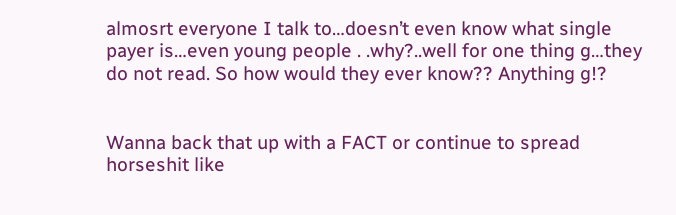almosrt everyone I talk to…doesn’t even know what single payer is…even young people . .why?..well for one thing g…they do not read. So how would they ever know?? Anything g!?


Wanna back that up with a FACT or continue to spread horseshit like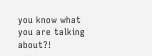you know what you are talking about?!